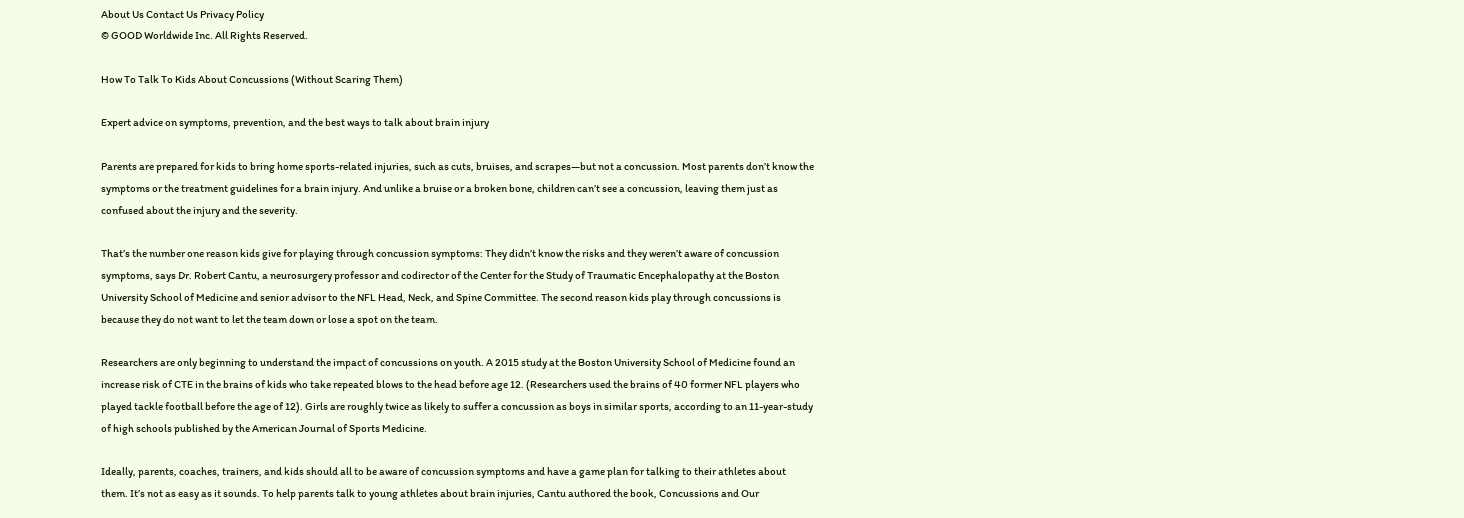About Us Contact Us Privacy Policy
© GOOD Worldwide Inc. All Rights Reserved.

How To Talk To Kids About Concussions (Without Scaring Them)

Expert advice on symptoms, prevention, and the best ways to talk about brain injury

Parents are prepared for kids to bring home sports-related injuries, such as cuts, bruises, and scrapes—but not a concussion. Most parents don’t know the symptoms or the treatment guidelines for a brain injury. And unlike a bruise or a broken bone, children can’t see a concussion, leaving them just as confused about the injury and the severity.

That’s the number one reason kids give for playing through concussion symptoms: They didn’t know the risks and they weren’t aware of concussion symptoms, says Dr. Robert Cantu, a neurosurgery professor and codirector of the Center for the Study of Traumatic Encephalopathy at the Boston University School of Medicine and senior advisor to the NFL Head, Neck, and Spine Committee. The second reason kids play through concussions is because they do not want to let the team down or lose a spot on the team.

Researchers are only beginning to understand the impact of concussions on youth. A 2015 study at the Boston University School of Medicine found an increase risk of CTE in the brains of kids who take repeated blows to the head before age 12. (Researchers used the brains of 40 former NFL players who played tackle football before the age of 12). Girls are roughly twice as likely to suffer a concussion as boys in similar sports, according to an 11-year-study of high schools published by the American Journal of Sports Medicine.

Ideally, parents, coaches, trainers, and kids should all to be aware of concussion symptoms and have a game plan for talking to their athletes about them. It’s not as easy as it sounds. To help parents talk to young athletes about brain injuries, Cantu authored the book, Concussions and Our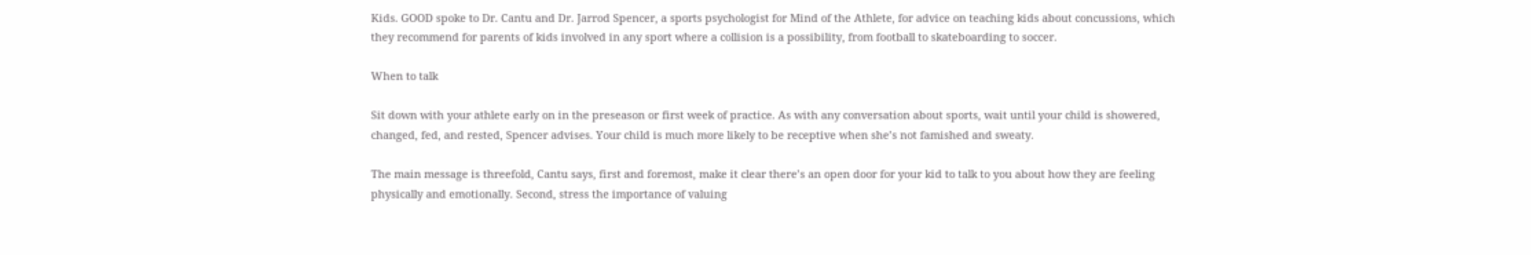Kids. GOOD spoke to Dr. Cantu and Dr. Jarrod Spencer, a sports psychologist for Mind of the Athlete, for advice on teaching kids about concussions, which they recommend for parents of kids involved in any sport where a collision is a possibility, from football to skateboarding to soccer.

When to talk

Sit down with your athlete early on in the preseason or first week of practice. As with any conversation about sports, wait until your child is showered, changed, fed, and rested, Spencer advises. Your child is much more likely to be receptive when she’s not famished and sweaty.

The main message is threefold, Cantu says, first and foremost, make it clear there’s an open door for your kid to talk to you about how they are feeling physically and emotionally. Second, stress the importance of valuing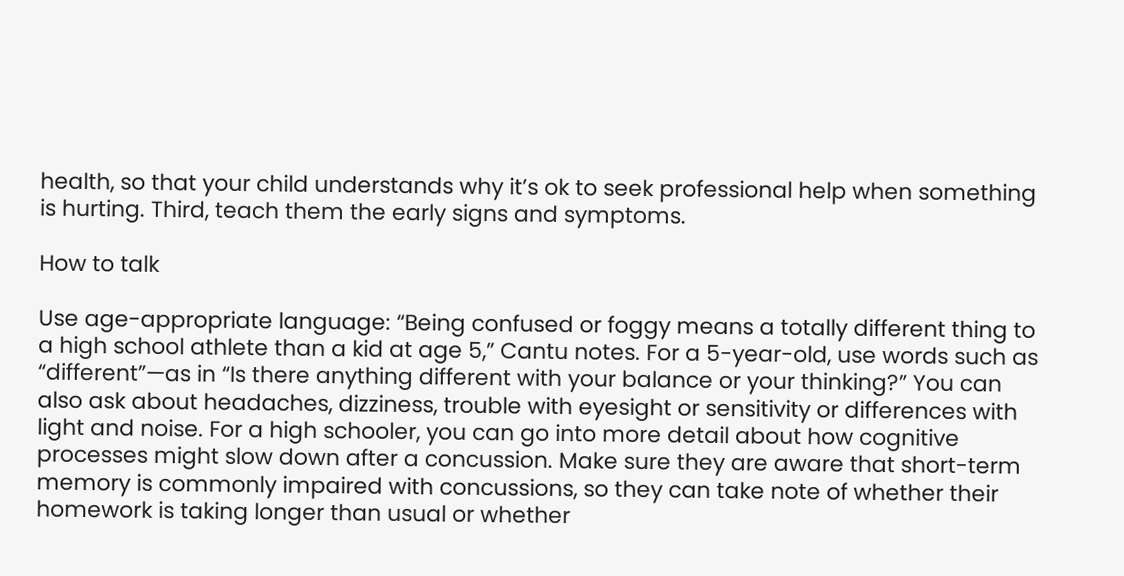health, so that your child understands why it’s ok to seek professional help when something is hurting. Third, teach them the early signs and symptoms.

How to talk

Use age-appropriate language: “Being confused or foggy means a totally different thing to a high school athlete than a kid at age 5,” Cantu notes. For a 5-year-old, use words such as “different”—as in “Is there anything different with your balance or your thinking?” You can also ask about headaches, dizziness, trouble with eyesight or sensitivity or differences with light and noise. For a high schooler, you can go into more detail about how cognitive processes might slow down after a concussion. Make sure they are aware that short-term memory is commonly impaired with concussions, so they can take note of whether their homework is taking longer than usual or whether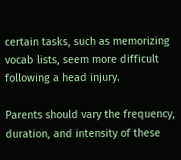certain tasks, such as memorizing vocab lists, seem more difficult following a head injury.

Parents should vary the frequency, duration, and intensity of these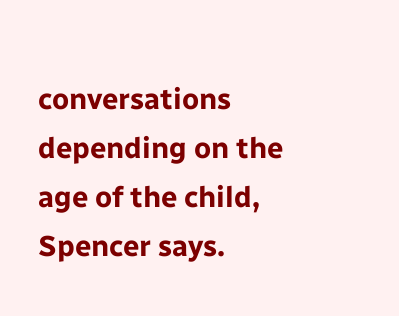conversations depending on the age of the child, Spencer says.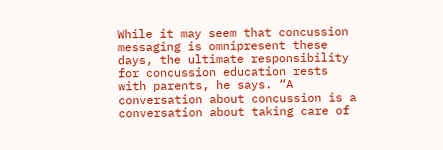While it may seem that concussion messaging is omnipresent these days, the ultimate responsibility for concussion education rests with parents, he says. “A conversation about concussion is a conversation about taking care of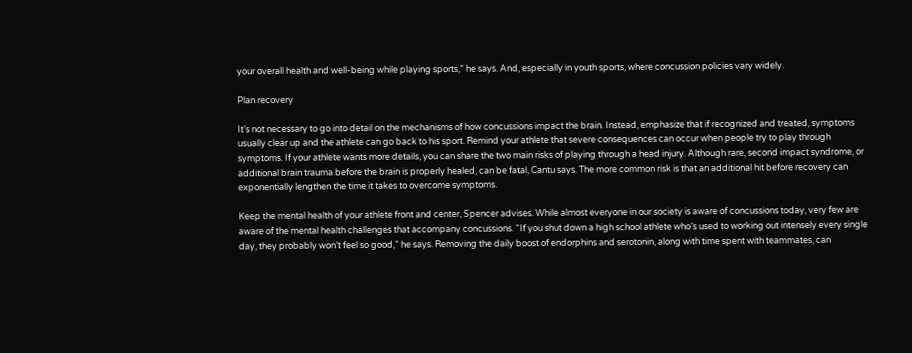your overall health and well-being while playing sports,” he says. And, especially in youth sports, where concussion policies vary widely.

Plan recovery

It’s not necessary to go into detail on the mechanisms of how concussions impact the brain. Instead, emphasize that if recognized and treated, symptoms usually clear up and the athlete can go back to his sport. Remind your athlete that severe consequences can occur when people try to play through symptoms. If your athlete wants more details, you can share the two main risks of playing through a head injury. Although rare, second impact syndrome, or additional brain trauma before the brain is properly healed, can be fatal, Cantu says. The more common risk is that an additional hit before recovery can exponentially lengthen the time it takes to overcome symptoms.

Keep the mental health of your athlete front and center, Spencer advises. While almost everyone in our society is aware of concussions today, very few are aware of the mental health challenges that accompany concussions. “If you shut down a high school athlete who’s used to working out intensely every single day, they probably won’t feel so good,” he says. Removing the daily boost of endorphins and serotonin, along with time spent with teammates, can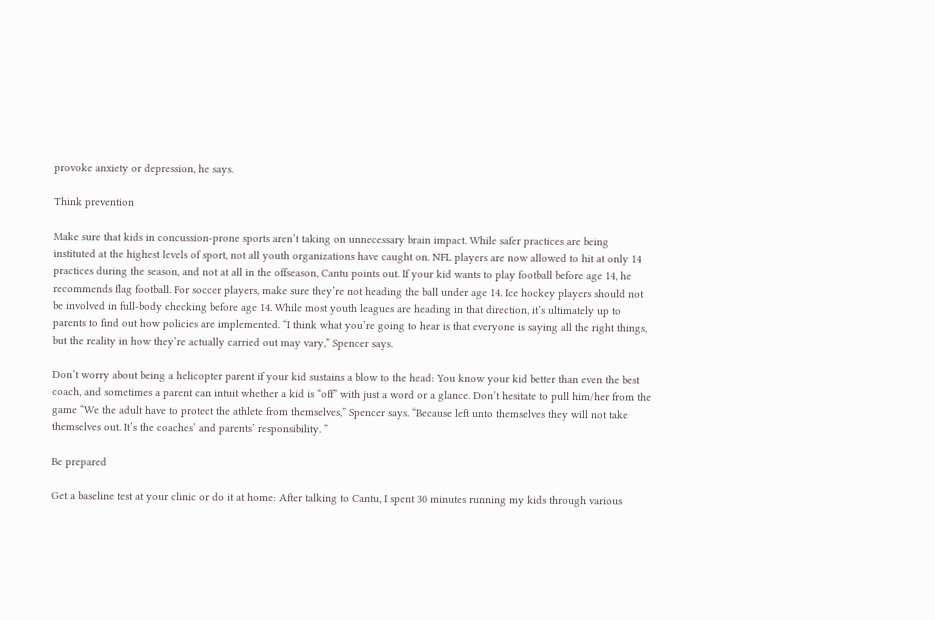provoke anxiety or depression, he says.

Think prevention

Make sure that kids in concussion-prone sports aren’t taking on unnecessary brain impact. While safer practices are being instituted at the highest levels of sport, not all youth organizations have caught on. NFL players are now allowed to hit at only 14 practices during the season, and not at all in the offseason, Cantu points out. If your kid wants to play football before age 14, he recommends flag football. For soccer players, make sure they’re not heading the ball under age 14. Ice hockey players should not be involved in full-body checking before age 14. While most youth leagues are heading in that direction, it’s ultimately up to parents to find out how policies are implemented. “I think what you’re going to hear is that everyone is saying all the right things, but the reality in how they’re actually carried out may vary,” Spencer says.

Don’t worry about being a helicopter parent if your kid sustains a blow to the head: You know your kid better than even the best coach, and sometimes a parent can intuit whether a kid is “off” with just a word or a glance. Don’t hesitate to pull him/her from the game “We the adult have to protect the athlete from themselves,” Spencer says. “Because left unto themselves they will not take themselves out. It’s the coaches’ and parents’ responsibility. ”

Be prepared

Get a baseline test at your clinic or do it at home: After talking to Cantu, I spent 30 minutes running my kids through various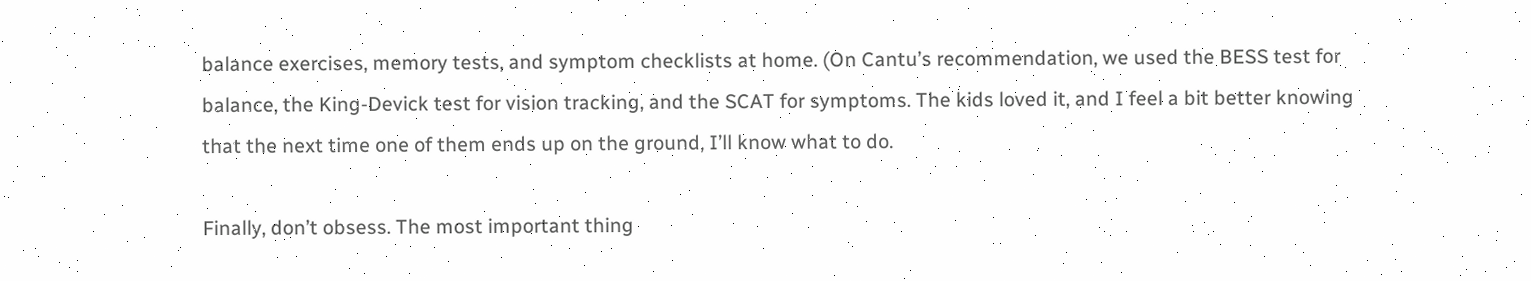balance exercises, memory tests, and symptom checklists at home. (On Cantu’s recommendation, we used the BESS test for balance, the King-Devick test for vision tracking, and the SCAT for symptoms. The kids loved it, and I feel a bit better knowing that the next time one of them ends up on the ground, I’ll know what to do.

Finally, don’t obsess. The most important thing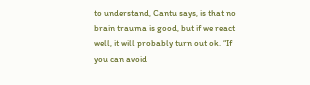to understand, Cantu says, is that no brain trauma is good, but if we react well, it will probably turn out ok. “If you can avoid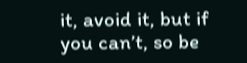it, avoid it, but if you can’t, so be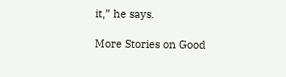it,” he says.

More Stories on Good